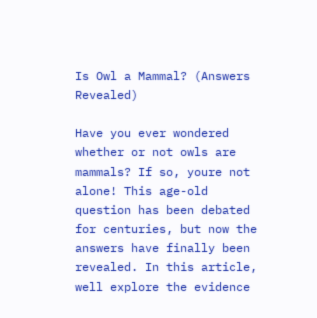Is Owl a Mammal? (Answers Revealed)

Have you ever wondered whether or not owls are mammals? If so, youre not alone! This age-old question has been debated for centuries, but now the answers have finally been revealed. In this article, well explore the evidence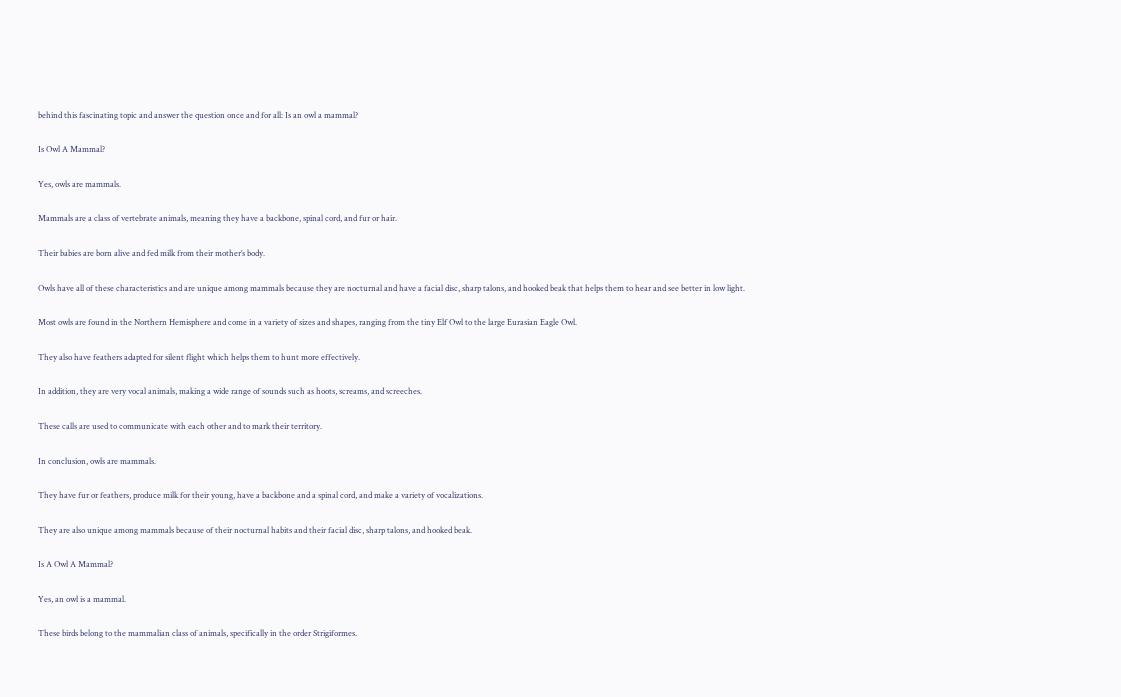behind this fascinating topic and answer the question once and for all: Is an owl a mammal?

Is Owl A Mammal?

Yes, owls are mammals.

Mammals are a class of vertebrate animals, meaning they have a backbone, spinal cord, and fur or hair.

Their babies are born alive and fed milk from their mother’s body.

Owls have all of these characteristics and are unique among mammals because they are nocturnal and have a facial disc, sharp talons, and hooked beak that helps them to hear and see better in low light.

Most owls are found in the Northern Hemisphere and come in a variety of sizes and shapes, ranging from the tiny Elf Owl to the large Eurasian Eagle Owl.

They also have feathers adapted for silent flight which helps them to hunt more effectively.

In addition, they are very vocal animals, making a wide range of sounds such as hoots, screams, and screeches.

These calls are used to communicate with each other and to mark their territory.

In conclusion, owls are mammals.

They have fur or feathers, produce milk for their young, have a backbone and a spinal cord, and make a variety of vocalizations.

They are also unique among mammals because of their nocturnal habits and their facial disc, sharp talons, and hooked beak.

Is A Owl A Mammal?

Yes, an owl is a mammal.

These birds belong to the mammalian class of animals, specifically in the order Strigiformes.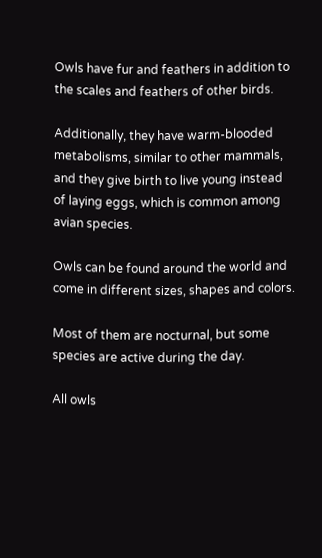Owls have fur and feathers in addition to the scales and feathers of other birds.

Additionally, they have warm-blooded metabolisms, similar to other mammals, and they give birth to live young instead of laying eggs, which is common among avian species.

Owls can be found around the world and come in different sizes, shapes and colors.

Most of them are nocturnal, but some species are active during the day.

All owls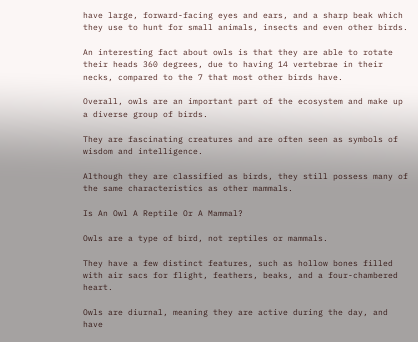have large, forward-facing eyes and ears, and a sharp beak which they use to hunt for small animals, insects and even other birds.

An interesting fact about owls is that they are able to rotate their heads 360 degrees, due to having 14 vertebrae in their necks, compared to the 7 that most other birds have.

Overall, owls are an important part of the ecosystem and make up a diverse group of birds.

They are fascinating creatures and are often seen as symbols of wisdom and intelligence.

Although they are classified as birds, they still possess many of the same characteristics as other mammals.

Is An Owl A Reptile Or A Mammal?

Owls are a type of bird, not reptiles or mammals.

They have a few distinct features, such as hollow bones filled with air sacs for flight, feathers, beaks, and a four-chambered heart.

Owls are diurnal, meaning they are active during the day, and have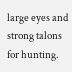large eyes and strong talons for hunting.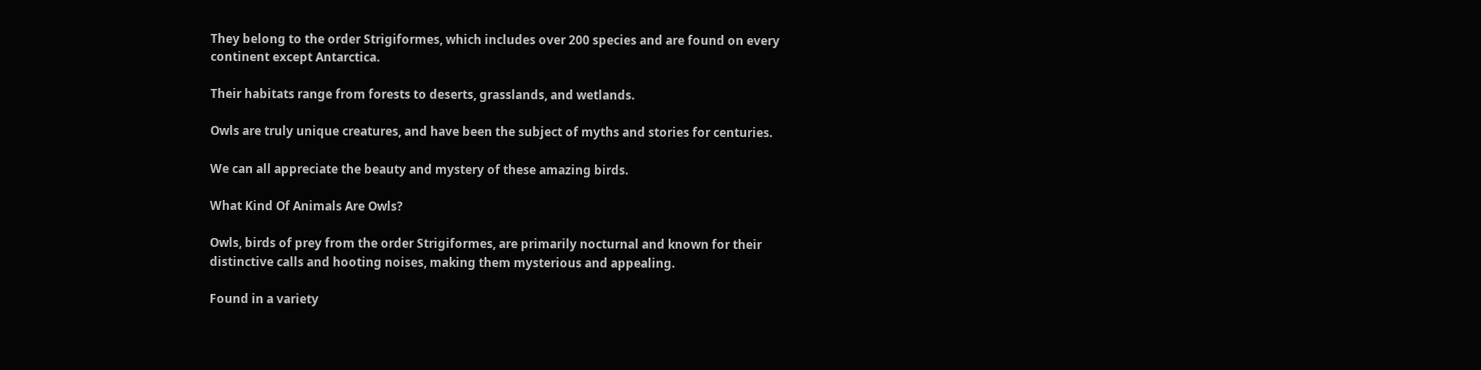They belong to the order Strigiformes, which includes over 200 species and are found on every continent except Antarctica.

Their habitats range from forests to deserts, grasslands, and wetlands.

Owls are truly unique creatures, and have been the subject of myths and stories for centuries.

We can all appreciate the beauty and mystery of these amazing birds.

What Kind Of Animals Are Owls?

Owls, birds of prey from the order Strigiformes, are primarily nocturnal and known for their distinctive calls and hooting noises, making them mysterious and appealing.

Found in a variety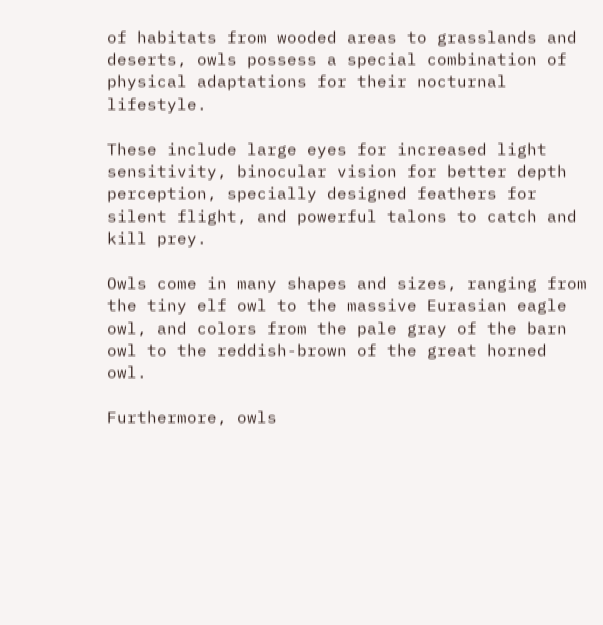of habitats from wooded areas to grasslands and deserts, owls possess a special combination of physical adaptations for their nocturnal lifestyle.

These include large eyes for increased light sensitivity, binocular vision for better depth perception, specially designed feathers for silent flight, and powerful talons to catch and kill prey.

Owls come in many shapes and sizes, ranging from the tiny elf owl to the massive Eurasian eagle owl, and colors from the pale gray of the barn owl to the reddish-brown of the great horned owl.

Furthermore, owls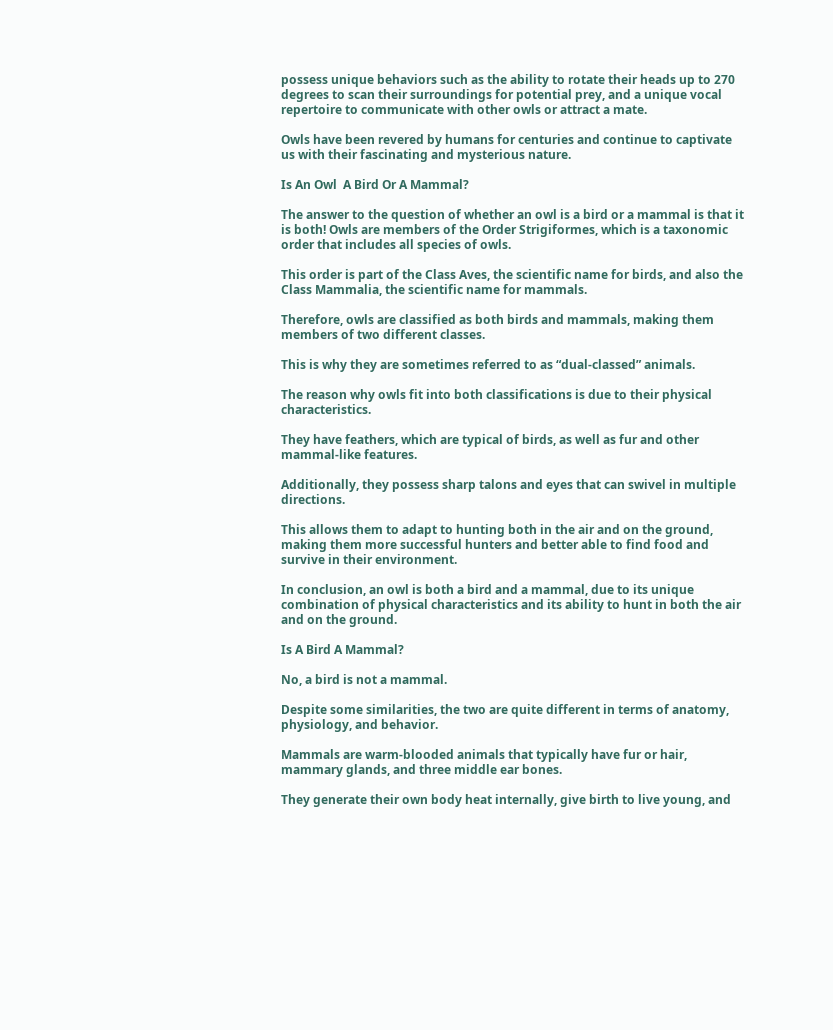possess unique behaviors such as the ability to rotate their heads up to 270 degrees to scan their surroundings for potential prey, and a unique vocal repertoire to communicate with other owls or attract a mate.

Owls have been revered by humans for centuries and continue to captivate us with their fascinating and mysterious nature.

Is An Owl  A Bird Or A Mammal?

The answer to the question of whether an owl is a bird or a mammal is that it is both! Owls are members of the Order Strigiformes, which is a taxonomic order that includes all species of owls.

This order is part of the Class Aves, the scientific name for birds, and also the Class Mammalia, the scientific name for mammals.

Therefore, owls are classified as both birds and mammals, making them members of two different classes.

This is why they are sometimes referred to as “dual-classed” animals.

The reason why owls fit into both classifications is due to their physical characteristics.

They have feathers, which are typical of birds, as well as fur and other mammal-like features.

Additionally, they possess sharp talons and eyes that can swivel in multiple directions.

This allows them to adapt to hunting both in the air and on the ground, making them more successful hunters and better able to find food and survive in their environment.

In conclusion, an owl is both a bird and a mammal, due to its unique combination of physical characteristics and its ability to hunt in both the air and on the ground.

Is A Bird A Mammal?

No, a bird is not a mammal.

Despite some similarities, the two are quite different in terms of anatomy, physiology, and behavior.

Mammals are warm-blooded animals that typically have fur or hair, mammary glands, and three middle ear bones.

They generate their own body heat internally, give birth to live young, and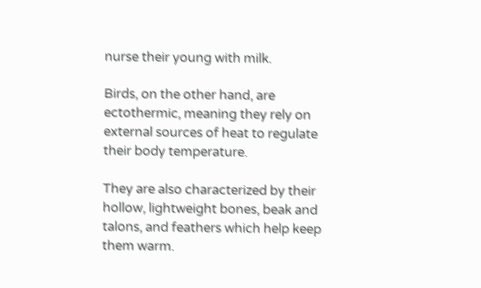nurse their young with milk.

Birds, on the other hand, are ectothermic, meaning they rely on external sources of heat to regulate their body temperature.

They are also characterized by their hollow, lightweight bones, beak and talons, and feathers which help keep them warm.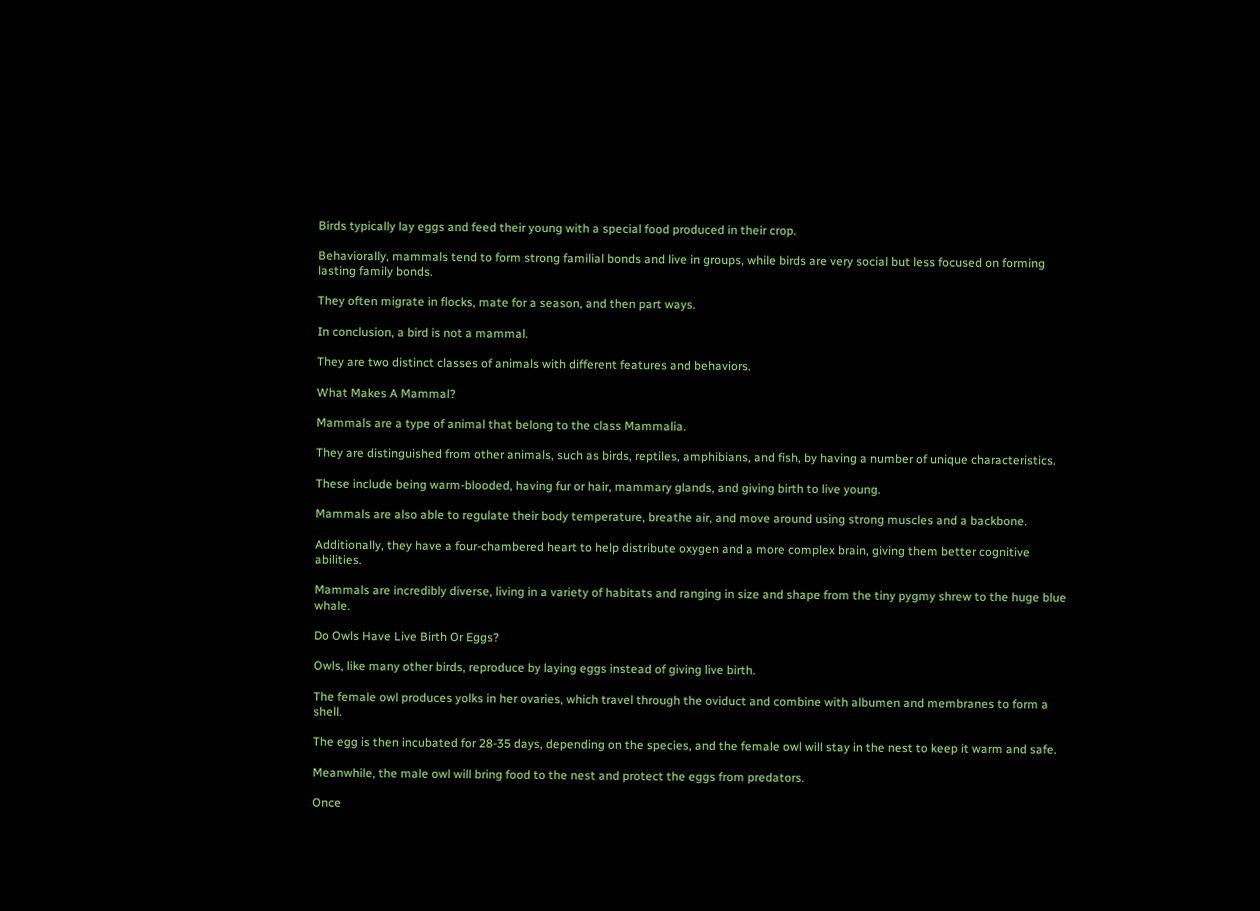Birds typically lay eggs and feed their young with a special food produced in their crop.

Behaviorally, mammals tend to form strong familial bonds and live in groups, while birds are very social but less focused on forming lasting family bonds.

They often migrate in flocks, mate for a season, and then part ways.

In conclusion, a bird is not a mammal.

They are two distinct classes of animals with different features and behaviors.

What Makes A Mammal?

Mammals are a type of animal that belong to the class Mammalia.

They are distinguished from other animals, such as birds, reptiles, amphibians, and fish, by having a number of unique characteristics.

These include being warm-blooded, having fur or hair, mammary glands, and giving birth to live young.

Mammals are also able to regulate their body temperature, breathe air, and move around using strong muscles and a backbone.

Additionally, they have a four-chambered heart to help distribute oxygen and a more complex brain, giving them better cognitive abilities.

Mammals are incredibly diverse, living in a variety of habitats and ranging in size and shape from the tiny pygmy shrew to the huge blue whale.

Do Owls Have Live Birth Or Eggs?

Owls, like many other birds, reproduce by laying eggs instead of giving live birth.

The female owl produces yolks in her ovaries, which travel through the oviduct and combine with albumen and membranes to form a shell.

The egg is then incubated for 28-35 days, depending on the species, and the female owl will stay in the nest to keep it warm and safe.

Meanwhile, the male owl will bring food to the nest and protect the eggs from predators.

Once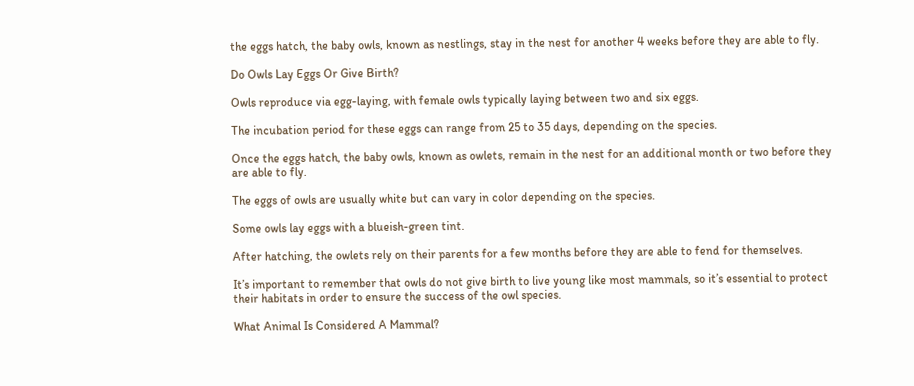the eggs hatch, the baby owls, known as nestlings, stay in the nest for another 4 weeks before they are able to fly.

Do Owls Lay Eggs Or Give Birth?

Owls reproduce via egg-laying, with female owls typically laying between two and six eggs.

The incubation period for these eggs can range from 25 to 35 days, depending on the species.

Once the eggs hatch, the baby owls, known as owlets, remain in the nest for an additional month or two before they are able to fly.

The eggs of owls are usually white but can vary in color depending on the species.

Some owls lay eggs with a blueish-green tint.

After hatching, the owlets rely on their parents for a few months before they are able to fend for themselves.

It’s important to remember that owls do not give birth to live young like most mammals, so it’s essential to protect their habitats in order to ensure the success of the owl species.

What Animal Is Considered A Mammal?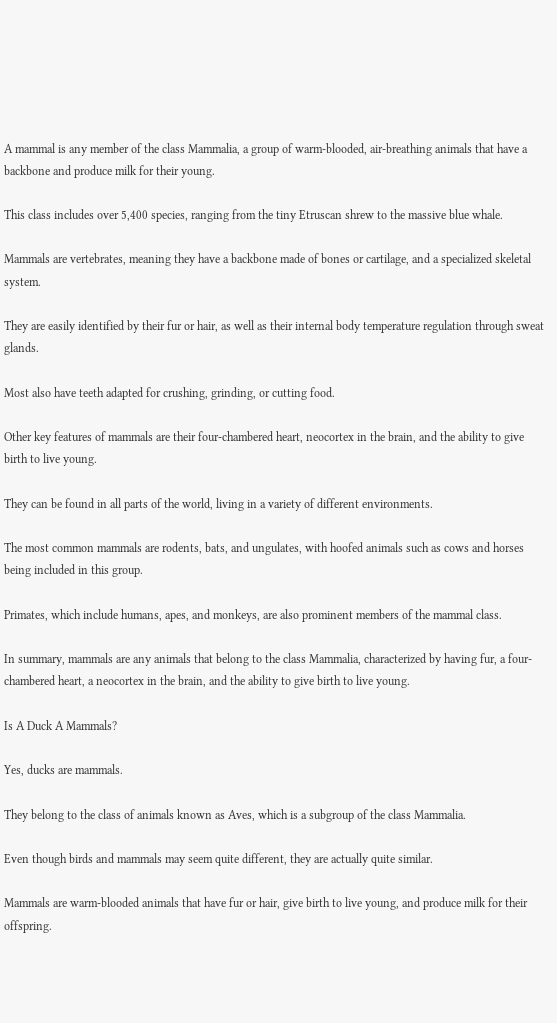A mammal is any member of the class Mammalia, a group of warm-blooded, air-breathing animals that have a backbone and produce milk for their young.

This class includes over 5,400 species, ranging from the tiny Etruscan shrew to the massive blue whale.

Mammals are vertebrates, meaning they have a backbone made of bones or cartilage, and a specialized skeletal system.

They are easily identified by their fur or hair, as well as their internal body temperature regulation through sweat glands.

Most also have teeth adapted for crushing, grinding, or cutting food.

Other key features of mammals are their four-chambered heart, neocortex in the brain, and the ability to give birth to live young.

They can be found in all parts of the world, living in a variety of different environments.

The most common mammals are rodents, bats, and ungulates, with hoofed animals such as cows and horses being included in this group.

Primates, which include humans, apes, and monkeys, are also prominent members of the mammal class.

In summary, mammals are any animals that belong to the class Mammalia, characterized by having fur, a four-chambered heart, a neocortex in the brain, and the ability to give birth to live young.

Is A Duck A Mammals?

Yes, ducks are mammals.

They belong to the class of animals known as Aves, which is a subgroup of the class Mammalia.

Even though birds and mammals may seem quite different, they are actually quite similar.

Mammals are warm-blooded animals that have fur or hair, give birth to live young, and produce milk for their offspring.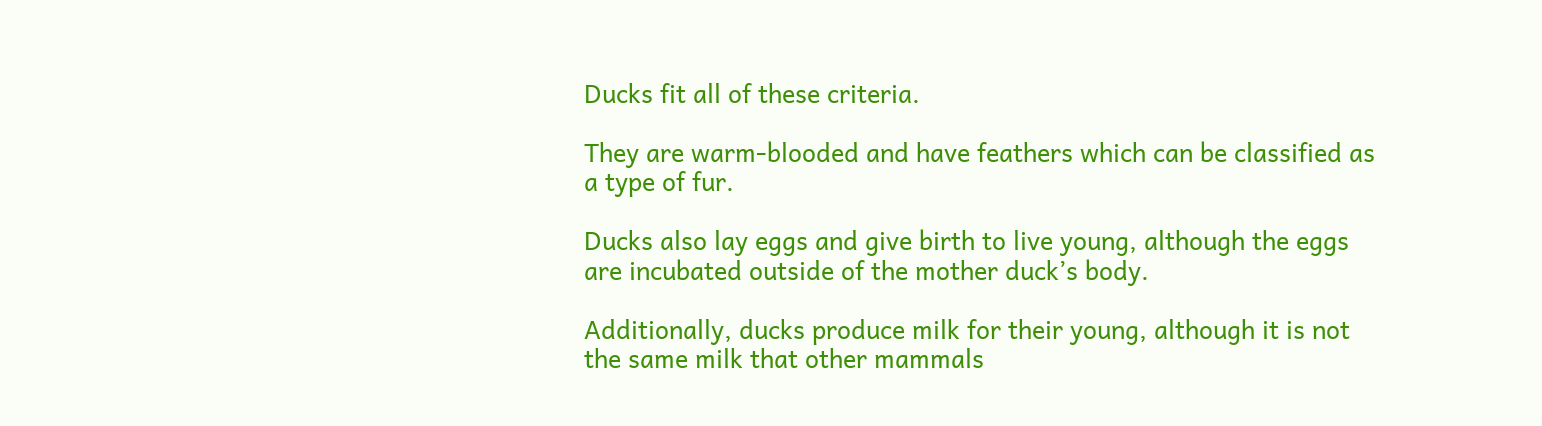Ducks fit all of these criteria.

They are warm-blooded and have feathers which can be classified as a type of fur.

Ducks also lay eggs and give birth to live young, although the eggs are incubated outside of the mother duck’s body.

Additionally, ducks produce milk for their young, although it is not the same milk that other mammals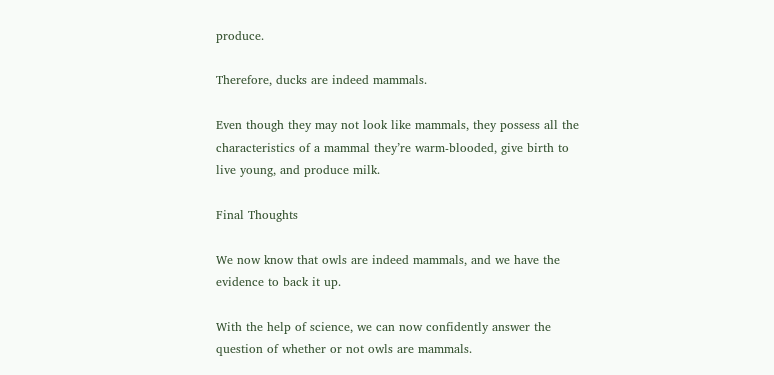produce.

Therefore, ducks are indeed mammals.

Even though they may not look like mammals, they possess all the characteristics of a mammal they’re warm-blooded, give birth to live young, and produce milk.

Final Thoughts

We now know that owls are indeed mammals, and we have the evidence to back it up.

With the help of science, we can now confidently answer the question of whether or not owls are mammals.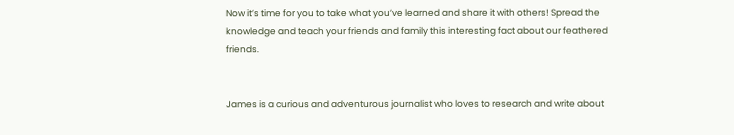Now it’s time for you to take what you’ve learned and share it with others! Spread the knowledge and teach your friends and family this interesting fact about our feathered friends.


James is a curious and adventurous journalist who loves to research and write about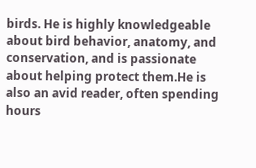birds. He is highly knowledgeable about bird behavior, anatomy, and conservation, and is passionate about helping protect them.He is also an avid reader, often spending hours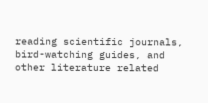reading scientific journals, bird-watching guides, and other literature related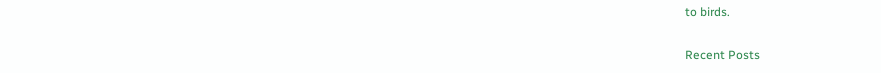to birds.

Recent Posts